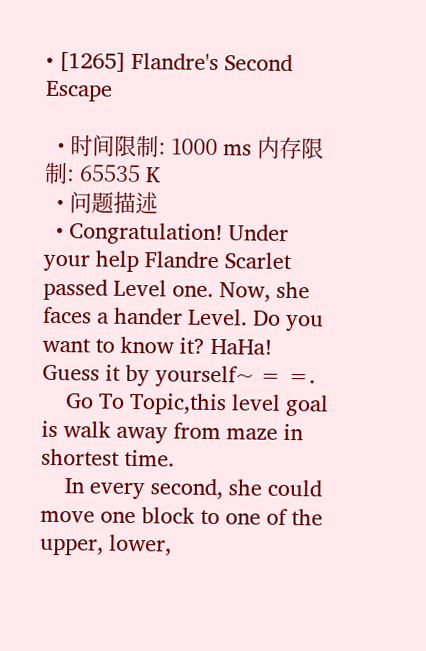• [1265] Flandre's Second Escape

  • 时间限制: 1000 ms 内存限制: 65535 K
  • 问题描述
  • Congratulation! Under your help Flandre Scarlet passed Level one. Now, she faces a hander Level. Do you want to know it? HaHa! Guess it by yourself~ = =.
    Go To Topic,this level goal is walk away from maze in shortest time.
    In every second, she could move one block to one of the upper, lower,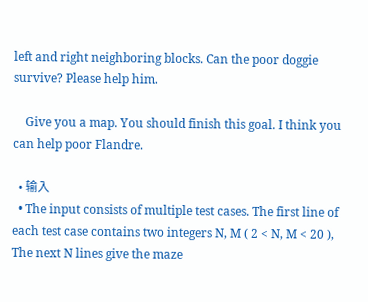left and right neighboring blocks. Can the poor doggie survive? Please help him.

    Give you a map. You should finish this goal. I think you can help poor Flandre.

  • 输入
  • The input consists of multiple test cases. The first line of each test case contains two integers N, M ( 2 < N, M < 20 ), The next N lines give the maze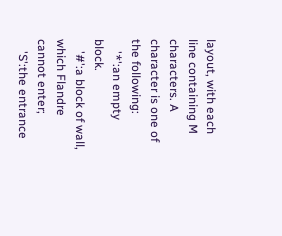layout, with each line containing M characters. A character is one of the following:
    '*':an empty block.
    '#':a block of wall, which Flandre cannot enter;
    'S':the entrance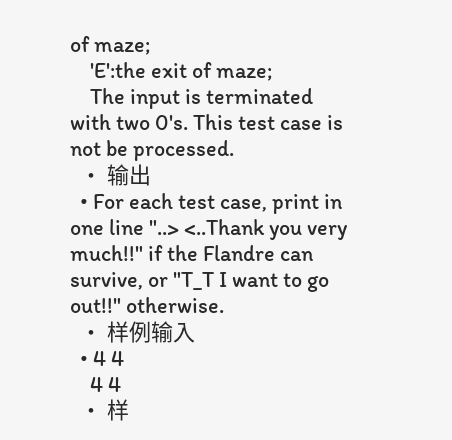of maze;
    'E':the exit of maze;
    The input is terminated with two 0's. This test case is not be processed.
  • 输出
  • For each test case, print in one line "..> <..Thank you very much!!" if the Flandre can survive, or "T_T I want to go out!!" otherwise.
  • 样例输入
  • 4 4
    4 4
  • 样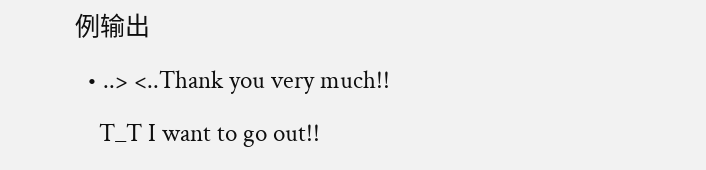例输出
  • ..> <..Thank you very much!!
    T_T I want to go out!!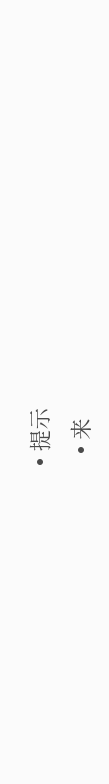• 提示
  • 来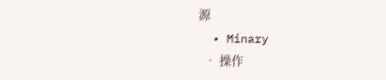源
  • Minary
  • 操作